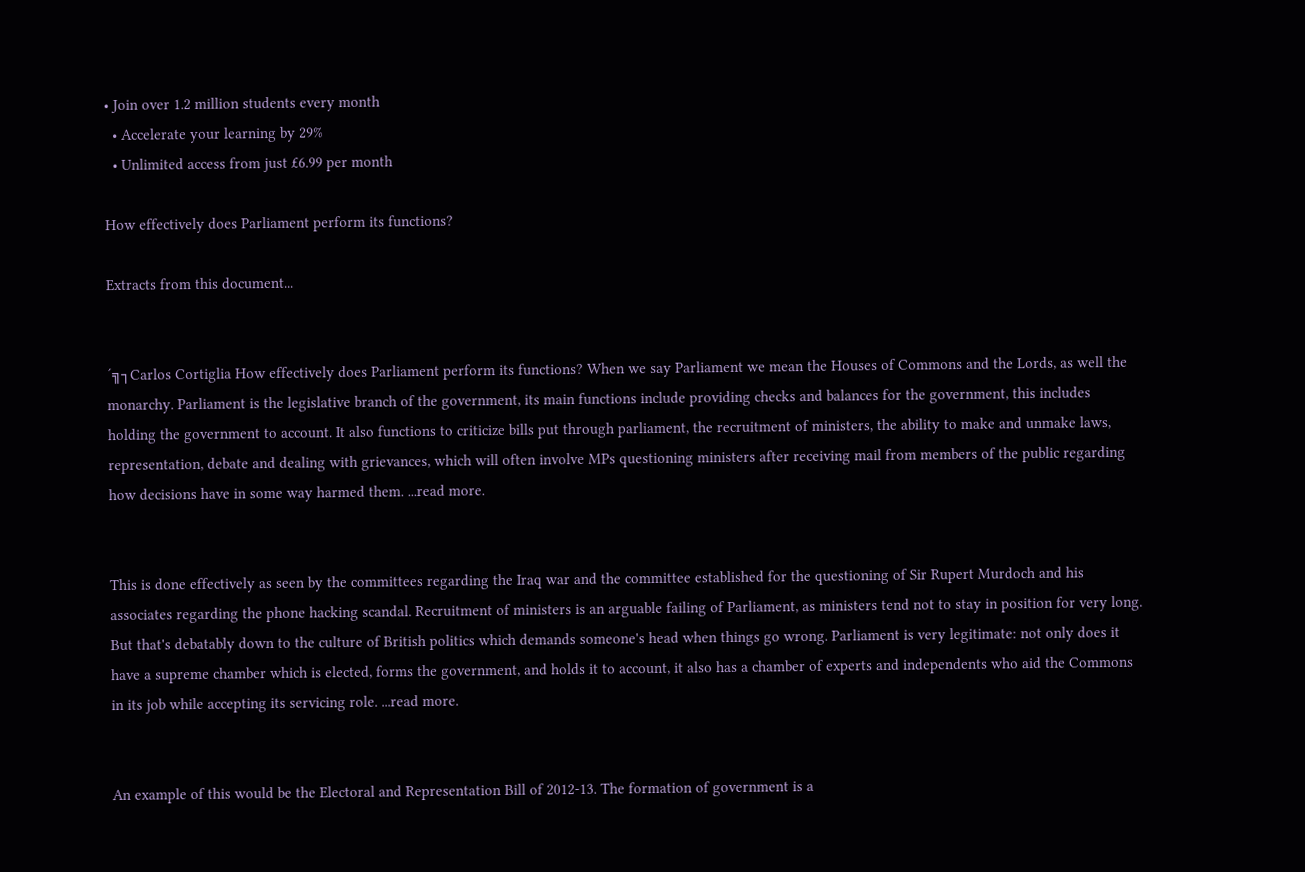• Join over 1.2 million students every month
  • Accelerate your learning by 29%
  • Unlimited access from just £6.99 per month

How effectively does Parliament perform its functions?

Extracts from this document...


´╗┐Carlos Cortiglia How effectively does Parliament perform its functions? When we say Parliament we mean the Houses of Commons and the Lords, as well the monarchy. Parliament is the legislative branch of the government, its main functions include providing checks and balances for the government, this includes holding the government to account. It also functions to criticize bills put through parliament, the recruitment of ministers, the ability to make and unmake laws, representation, debate and dealing with grievances, which will often involve MPs questioning ministers after receiving mail from members of the public regarding how decisions have in some way harmed them. ...read more.


This is done effectively as seen by the committees regarding the Iraq war and the committee established for the questioning of Sir Rupert Murdoch and his associates regarding the phone hacking scandal. Recruitment of ministers is an arguable failing of Parliament, as ministers tend not to stay in position for very long. But that's debatably down to the culture of British politics which demands someone's head when things go wrong. Parliament is very legitimate: not only does it have a supreme chamber which is elected, forms the government, and holds it to account, it also has a chamber of experts and independents who aid the Commons in its job while accepting its servicing role. ...read more.


An example of this would be the Electoral and Representation Bill of 2012-13. The formation of government is a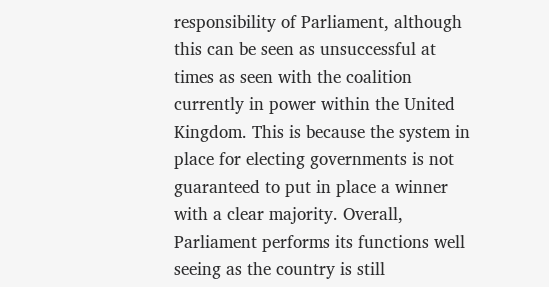responsibility of Parliament, although this can be seen as unsuccessful at times as seen with the coalition currently in power within the United Kingdom. This is because the system in place for electing governments is not guaranteed to put in place a winner with a clear majority. Overall, Parliament performs its functions well seeing as the country is still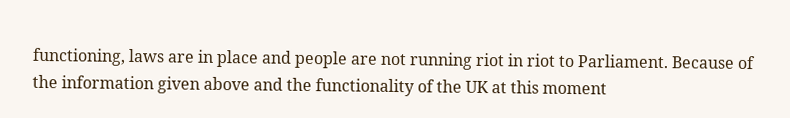functioning, laws are in place and people are not running riot in riot to Parliament. Because of the information given above and the functionality of the UK at this moment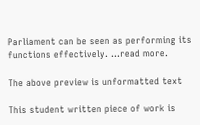Parliament can be seen as performing its functions effectively. ...read more.

The above preview is unformatted text

This student written piece of work is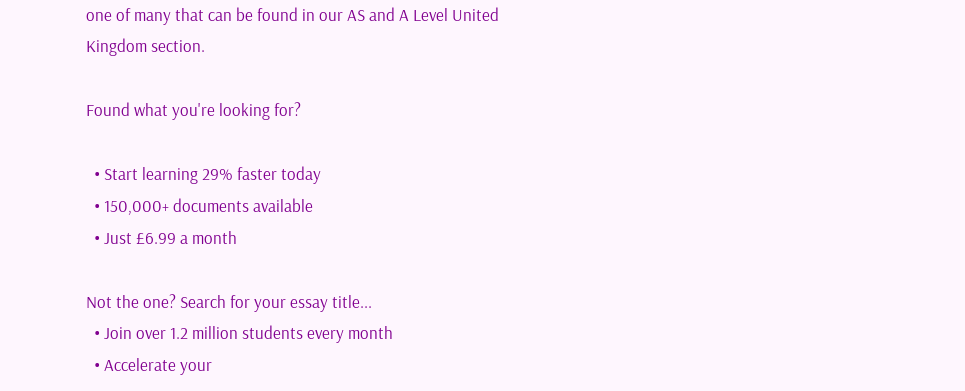one of many that can be found in our AS and A Level United Kingdom section.

Found what you're looking for?

  • Start learning 29% faster today
  • 150,000+ documents available
  • Just £6.99 a month

Not the one? Search for your essay title...
  • Join over 1.2 million students every month
  • Accelerate your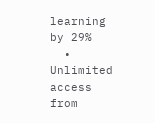learning by 29%
  • Unlimited access from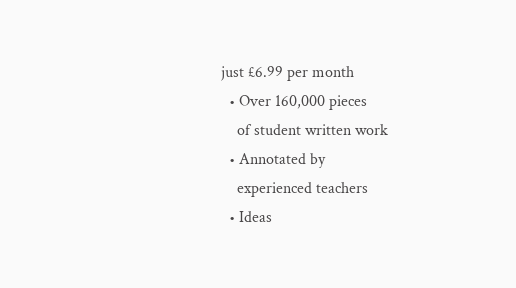just £6.99 per month
  • Over 160,000 pieces
    of student written work
  • Annotated by
    experienced teachers
  • Ideas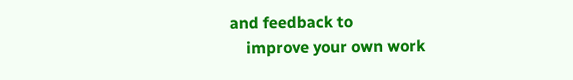and feedback to
    improve your own work